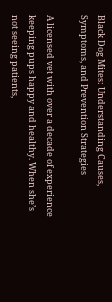Black Dog Mites: Understanding Causes, Symptoms, and Prevention Strategies

A licensed vet with over a decade of experience keeping pups happy and healthy. When she’s not seeing patients,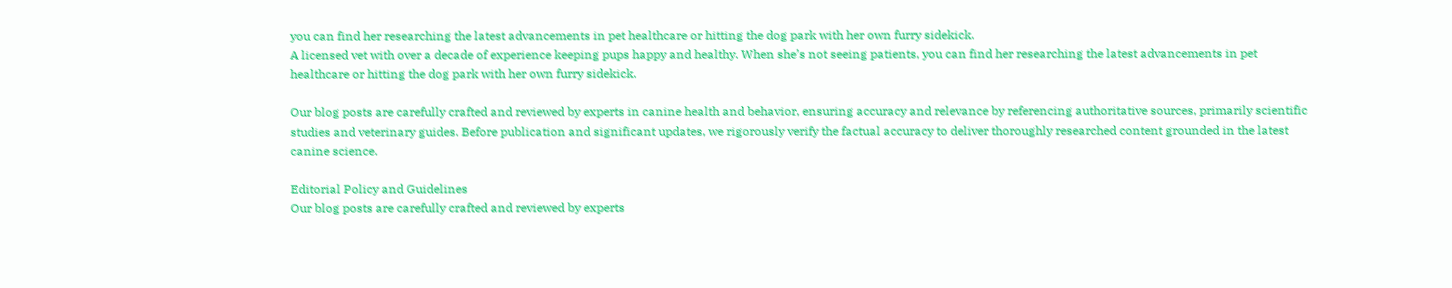you can find her researching the latest advancements in pet healthcare or hitting the dog park with her own furry sidekick.
A licensed vet with over a decade of experience keeping pups happy and healthy. When she’s not seeing patients, you can find her researching the latest advancements in pet healthcare or hitting the dog park with her own furry sidekick.

Our blog posts are carefully crafted and reviewed by experts in canine health and behavior, ensuring accuracy and relevance by referencing authoritative sources, primarily scientific studies and veterinary guides. Before publication and significant updates, we rigorously verify the factual accuracy to deliver thoroughly researched content grounded in the latest canine science.

Editorial Policy and Guidelines
Our blog posts are carefully crafted and reviewed by experts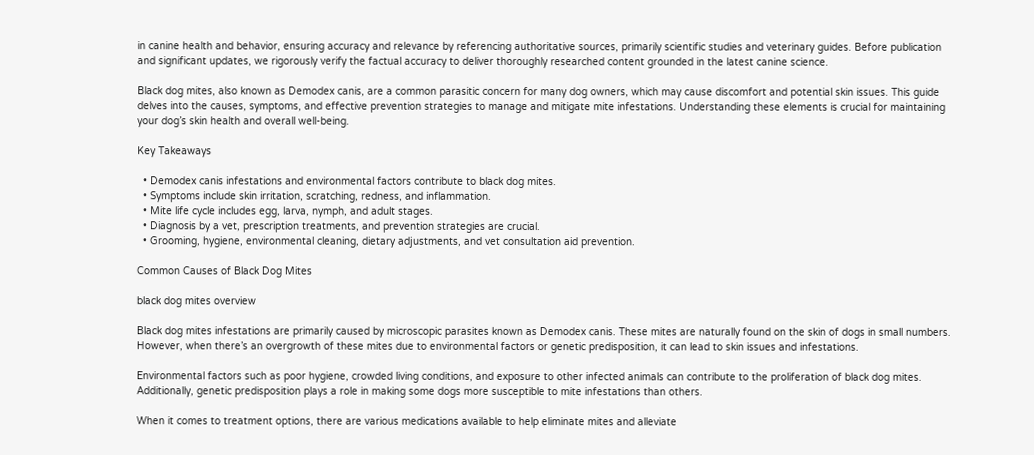in canine health and behavior, ensuring accuracy and relevance by referencing authoritative sources, primarily scientific studies and veterinary guides. Before publication and significant updates, we rigorously verify the factual accuracy to deliver thoroughly researched content grounded in the latest canine science.

Black dog mites, also known as Demodex canis, are a common parasitic concern for many dog owners, which may cause discomfort and potential skin issues. This guide delves into the causes, symptoms, and effective prevention strategies to manage and mitigate mite infestations. Understanding these elements is crucial for maintaining your dog’s skin health and overall well-being.

Key Takeaways

  • Demodex canis infestations and environmental factors contribute to black dog mites.
  • Symptoms include skin irritation, scratching, redness, and inflammation.
  • Mite life cycle includes egg, larva, nymph, and adult stages.
  • Diagnosis by a vet, prescription treatments, and prevention strategies are crucial.
  • Grooming, hygiene, environmental cleaning, dietary adjustments, and vet consultation aid prevention.

Common Causes of Black Dog Mites

black dog mites overview

Black dog mites infestations are primarily caused by microscopic parasites known as Demodex canis. These mites are naturally found on the skin of dogs in small numbers. However, when there’s an overgrowth of these mites due to environmental factors or genetic predisposition, it can lead to skin issues and infestations.

Environmental factors such as poor hygiene, crowded living conditions, and exposure to other infected animals can contribute to the proliferation of black dog mites. Additionally, genetic predisposition plays a role in making some dogs more susceptible to mite infestations than others.

When it comes to treatment options, there are various medications available to help eliminate mites and alleviate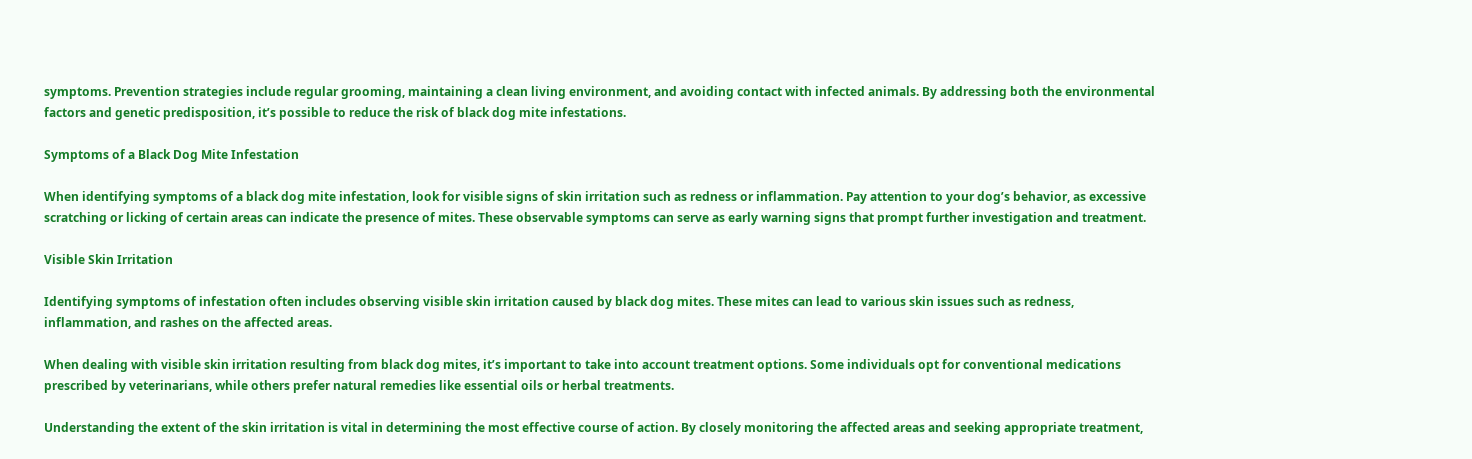symptoms. Prevention strategies include regular grooming, maintaining a clean living environment, and avoiding contact with infected animals. By addressing both the environmental factors and genetic predisposition, it’s possible to reduce the risk of black dog mite infestations.

Symptoms of a Black Dog Mite Infestation

When identifying symptoms of a black dog mite infestation, look for visible signs of skin irritation such as redness or inflammation. Pay attention to your dog’s behavior, as excessive scratching or licking of certain areas can indicate the presence of mites. These observable symptoms can serve as early warning signs that prompt further investigation and treatment.

Visible Skin Irritation

Identifying symptoms of infestation often includes observing visible skin irritation caused by black dog mites. These mites can lead to various skin issues such as redness, inflammation, and rashes on the affected areas.

When dealing with visible skin irritation resulting from black dog mites, it’s important to take into account treatment options. Some individuals opt for conventional medications prescribed by veterinarians, while others prefer natural remedies like essential oils or herbal treatments.

Understanding the extent of the skin irritation is vital in determining the most effective course of action. By closely monitoring the affected areas and seeking appropriate treatment,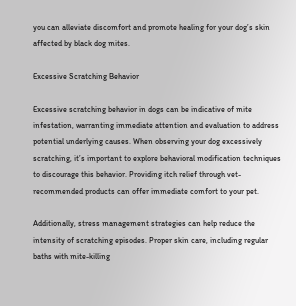you can alleviate discomfort and promote healing for your dog’s skin affected by black dog mites.

Excessive Scratching Behavior

Excessive scratching behavior in dogs can be indicative of mite infestation, warranting immediate attention and evaluation to address potential underlying causes. When observing your dog excessively scratching, it’s important to explore behavioral modification techniques to discourage this behavior. Providing itch relief through vet-recommended products can offer immediate comfort to your pet.

Additionally, stress management strategies can help reduce the intensity of scratching episodes. Proper skin care, including regular baths with mite-killing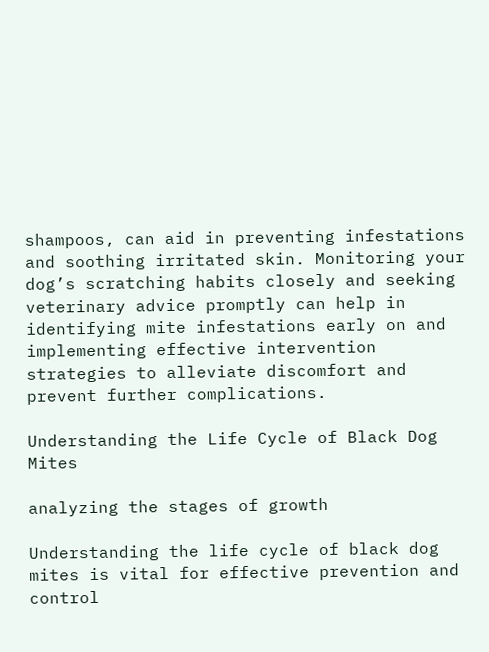shampoos, can aid in preventing infestations and soothing irritated skin. Monitoring your dog’s scratching habits closely and seeking veterinary advice promptly can help in identifying mite infestations early on and implementing effective intervention strategies to alleviate discomfort and prevent further complications.

Understanding the Life Cycle of Black Dog Mites

analyzing the stages of growth

Understanding the life cycle of black dog mites is vital for effective prevention and control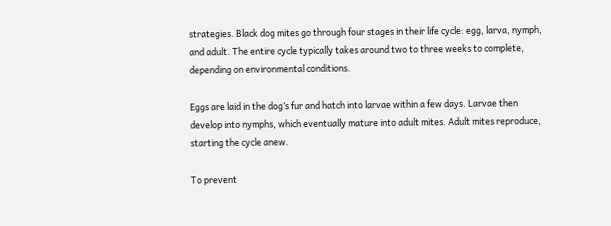strategies. Black dog mites go through four stages in their life cycle: egg, larva, nymph, and adult. The entire cycle typically takes around two to three weeks to complete, depending on environmental conditions.

Eggs are laid in the dog’s fur and hatch into larvae within a few days. Larvae then develop into nymphs, which eventually mature into adult mites. Adult mites reproduce, starting the cycle anew.

To prevent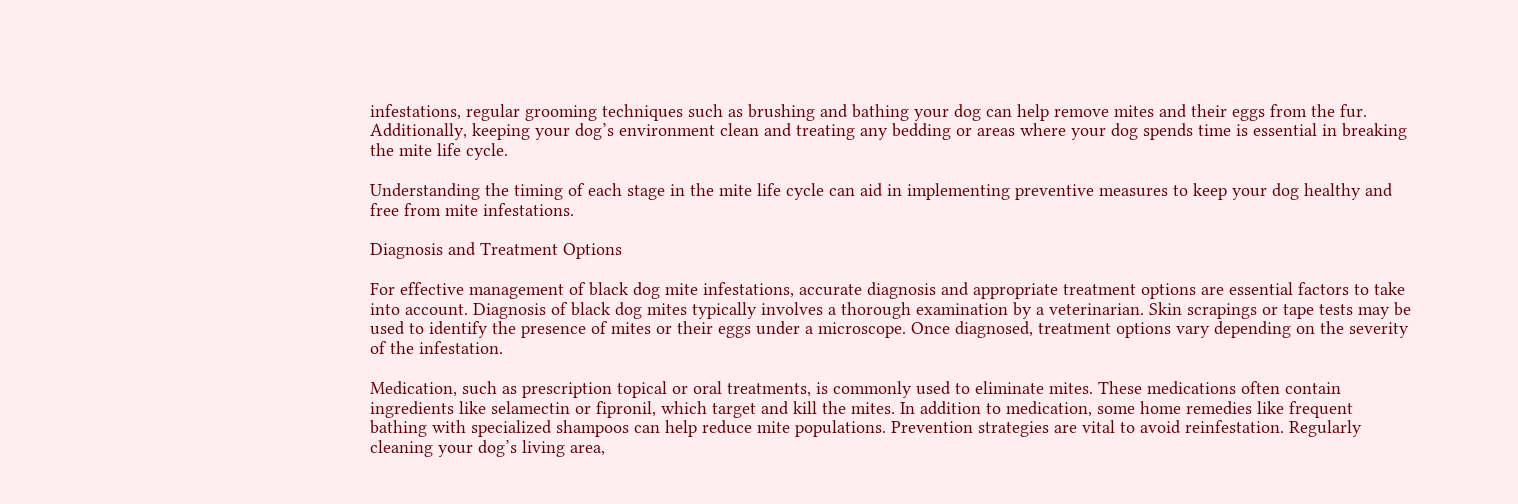infestations, regular grooming techniques such as brushing and bathing your dog can help remove mites and their eggs from the fur. Additionally, keeping your dog’s environment clean and treating any bedding or areas where your dog spends time is essential in breaking the mite life cycle.

Understanding the timing of each stage in the mite life cycle can aid in implementing preventive measures to keep your dog healthy and free from mite infestations.

Diagnosis and Treatment Options

For effective management of black dog mite infestations, accurate diagnosis and appropriate treatment options are essential factors to take into account. Diagnosis of black dog mites typically involves a thorough examination by a veterinarian. Skin scrapings or tape tests may be used to identify the presence of mites or their eggs under a microscope. Once diagnosed, treatment options vary depending on the severity of the infestation.

Medication, such as prescription topical or oral treatments, is commonly used to eliminate mites. These medications often contain ingredients like selamectin or fipronil, which target and kill the mites. In addition to medication, some home remedies like frequent bathing with specialized shampoos can help reduce mite populations. Prevention strategies are vital to avoid reinfestation. Regularly cleaning your dog’s living area,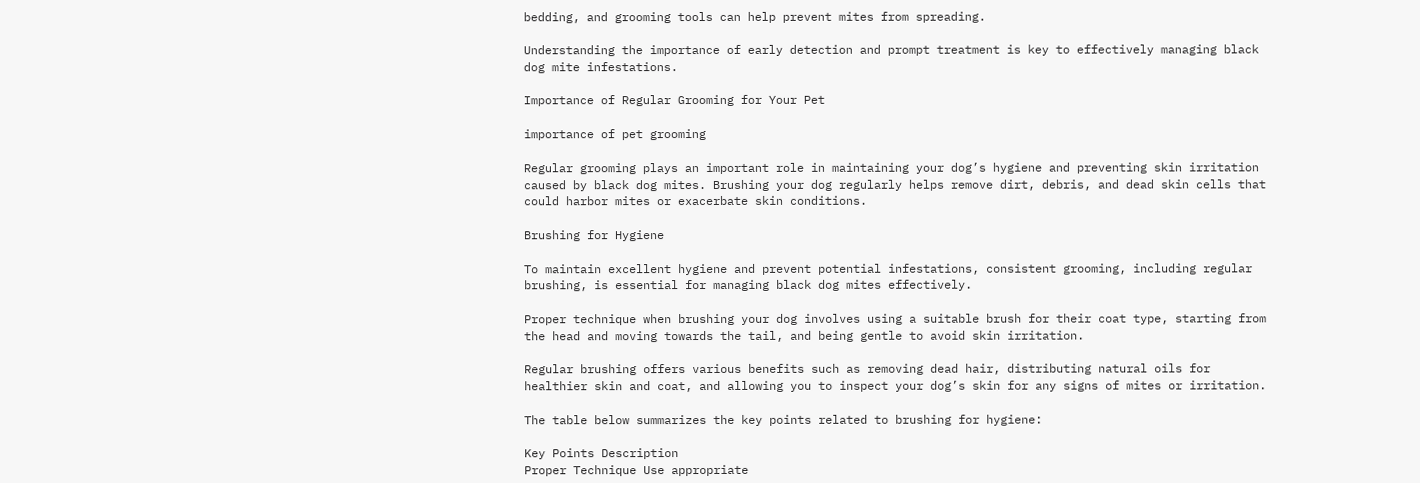bedding, and grooming tools can help prevent mites from spreading.

Understanding the importance of early detection and prompt treatment is key to effectively managing black dog mite infestations.

Importance of Regular Grooming for Your Pet

importance of pet grooming

Regular grooming plays an important role in maintaining your dog’s hygiene and preventing skin irritation caused by black dog mites. Brushing your dog regularly helps remove dirt, debris, and dead skin cells that could harbor mites or exacerbate skin conditions.

Brushing for Hygiene

To maintain excellent hygiene and prevent potential infestations, consistent grooming, including regular brushing, is essential for managing black dog mites effectively.

Proper technique when brushing your dog involves using a suitable brush for their coat type, starting from the head and moving towards the tail, and being gentle to avoid skin irritation.

Regular brushing offers various benefits such as removing dead hair, distributing natural oils for healthier skin and coat, and allowing you to inspect your dog’s skin for any signs of mites or irritation.

The table below summarizes the key points related to brushing for hygiene:

Key Points Description
Proper Technique Use appropriate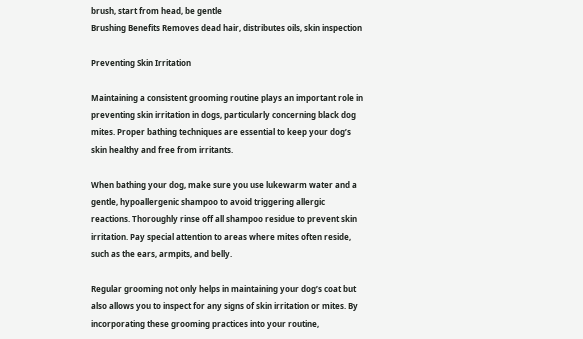brush, start from head, be gentle
Brushing Benefits Removes dead hair, distributes oils, skin inspection

Preventing Skin Irritation

Maintaining a consistent grooming routine plays an important role in preventing skin irritation in dogs, particularly concerning black dog mites. Proper bathing techniques are essential to keep your dog’s skin healthy and free from irritants.

When bathing your dog, make sure you use lukewarm water and a gentle, hypoallergenic shampoo to avoid triggering allergic reactions. Thoroughly rinse off all shampoo residue to prevent skin irritation. Pay special attention to areas where mites often reside, such as the ears, armpits, and belly.

Regular grooming not only helps in maintaining your dog’s coat but also allows you to inspect for any signs of skin irritation or mites. By incorporating these grooming practices into your routine,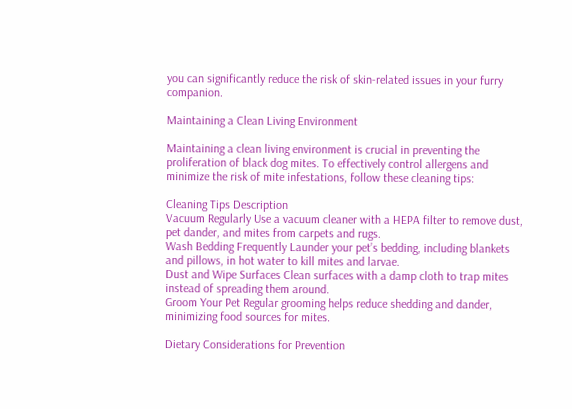you can significantly reduce the risk of skin-related issues in your furry companion.

Maintaining a Clean Living Environment

Maintaining a clean living environment is crucial in preventing the proliferation of black dog mites. To effectively control allergens and minimize the risk of mite infestations, follow these cleaning tips:

Cleaning Tips Description
Vacuum Regularly Use a vacuum cleaner with a HEPA filter to remove dust, pet dander, and mites from carpets and rugs.
Wash Bedding Frequently Launder your pet’s bedding, including blankets and pillows, in hot water to kill mites and larvae.
Dust and Wipe Surfaces Clean surfaces with a damp cloth to trap mites instead of spreading them around.
Groom Your Pet Regular grooming helps reduce shedding and dander, minimizing food sources for mites.

Dietary Considerations for Prevention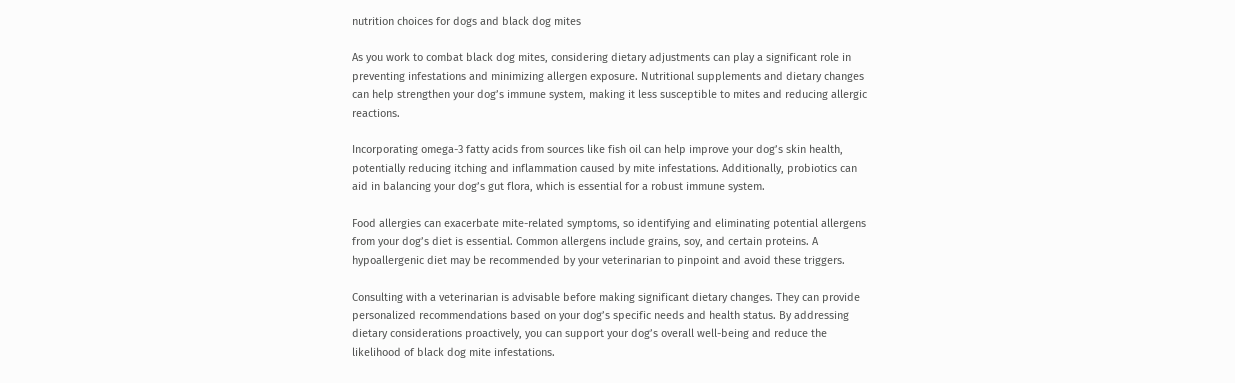nutrition choices for dogs and black dog mites

As you work to combat black dog mites, considering dietary adjustments can play a significant role in preventing infestations and minimizing allergen exposure. Nutritional supplements and dietary changes can help strengthen your dog’s immune system, making it less susceptible to mites and reducing allergic reactions.

Incorporating omega-3 fatty acids from sources like fish oil can help improve your dog’s skin health, potentially reducing itching and inflammation caused by mite infestations. Additionally, probiotics can aid in balancing your dog’s gut flora, which is essential for a robust immune system.

Food allergies can exacerbate mite-related symptoms, so identifying and eliminating potential allergens from your dog’s diet is essential. Common allergens include grains, soy, and certain proteins. A hypoallergenic diet may be recommended by your veterinarian to pinpoint and avoid these triggers.

Consulting with a veterinarian is advisable before making significant dietary changes. They can provide personalized recommendations based on your dog’s specific needs and health status. By addressing dietary considerations proactively, you can support your dog’s overall well-being and reduce the likelihood of black dog mite infestations.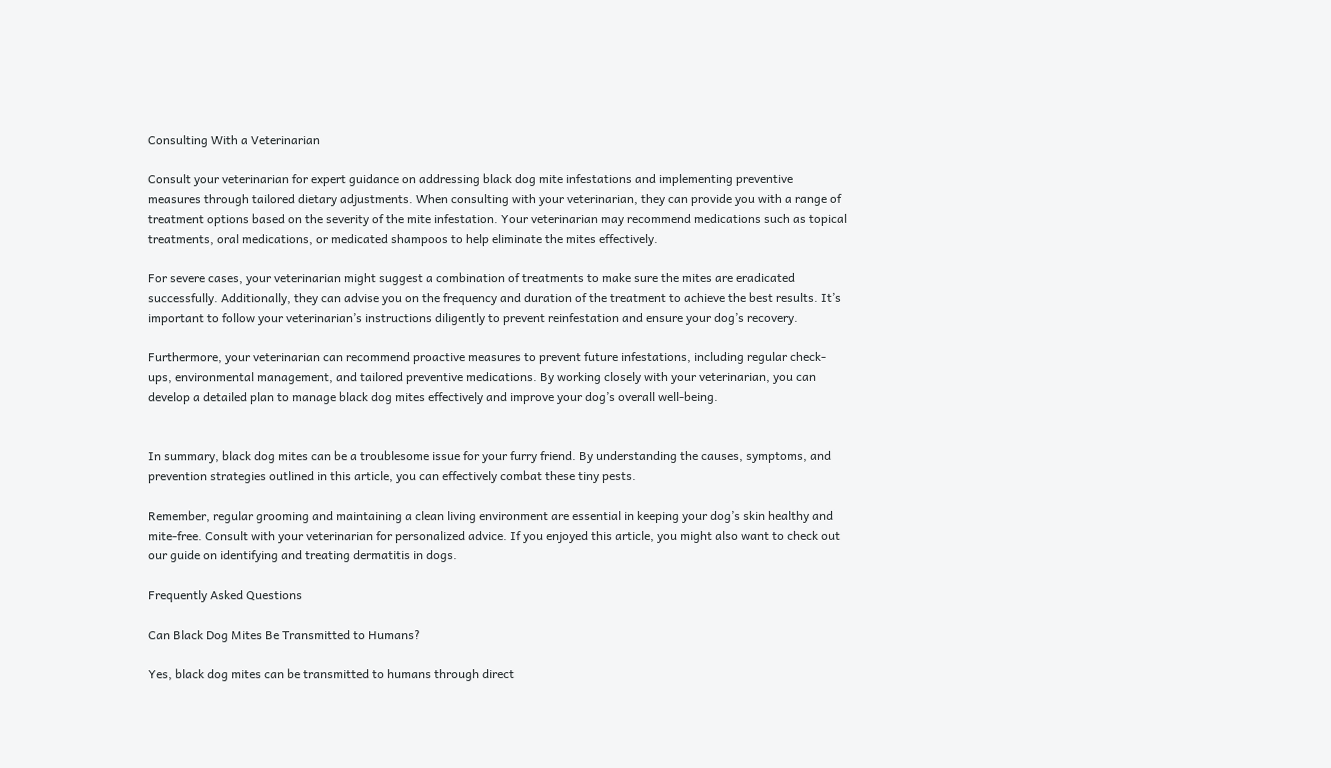Consulting With a Veterinarian

Consult your veterinarian for expert guidance on addressing black dog mite infestations and implementing preventive measures through tailored dietary adjustments. When consulting with your veterinarian, they can provide you with a range of treatment options based on the severity of the mite infestation. Your veterinarian may recommend medications such as topical treatments, oral medications, or medicated shampoos to help eliminate the mites effectively.

For severe cases, your veterinarian might suggest a combination of treatments to make sure the mites are eradicated successfully. Additionally, they can advise you on the frequency and duration of the treatment to achieve the best results. It’s important to follow your veterinarian’s instructions diligently to prevent reinfestation and ensure your dog’s recovery.

Furthermore, your veterinarian can recommend proactive measures to prevent future infestations, including regular check-ups, environmental management, and tailored preventive medications. By working closely with your veterinarian, you can develop a detailed plan to manage black dog mites effectively and improve your dog’s overall well-being.


In summary, black dog mites can be a troublesome issue for your furry friend. By understanding the causes, symptoms, and prevention strategies outlined in this article, you can effectively combat these tiny pests.

Remember, regular grooming and maintaining a clean living environment are essential in keeping your dog’s skin healthy and mite-free. Consult with your veterinarian for personalized advice. If you enjoyed this article, you might also want to check out our guide on identifying and treating dermatitis in dogs.

Frequently Asked Questions

Can Black Dog Mites Be Transmitted to Humans?

Yes, black dog mites can be transmitted to humans through direct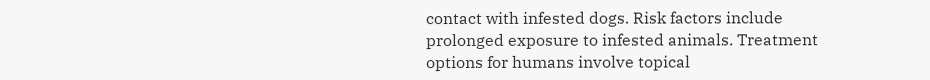contact with infested dogs. Risk factors include prolonged exposure to infested animals. Treatment options for humans involve topical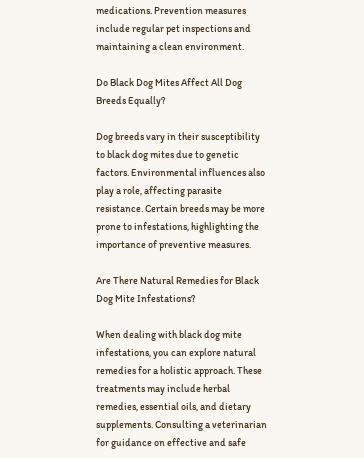medications. Prevention measures include regular pet inspections and maintaining a clean environment.

Do Black Dog Mites Affect All Dog Breeds Equally?

Dog breeds vary in their susceptibility to black dog mites due to genetic factors. Environmental influences also play a role, affecting parasite resistance. Certain breeds may be more prone to infestations, highlighting the importance of preventive measures.

Are There Natural Remedies for Black Dog Mite Infestations?

When dealing with black dog mite infestations, you can explore natural remedies for a holistic approach. These treatments may include herbal remedies, essential oils, and dietary supplements. Consulting a veterinarian for guidance on effective and safe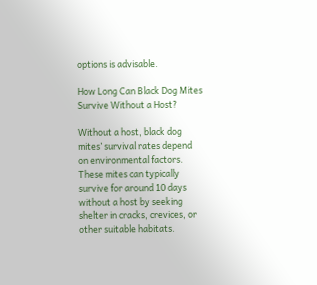options is advisable.

How Long Can Black Dog Mites Survive Without a Host?

Without a host, black dog mites’ survival rates depend on environmental factors. These mites can typically survive for around 10 days without a host by seeking shelter in cracks, crevices, or other suitable habitats.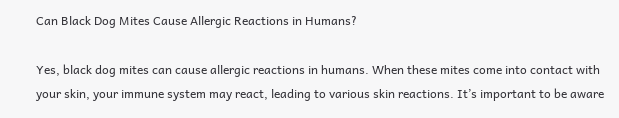Can Black Dog Mites Cause Allergic Reactions in Humans?

Yes, black dog mites can cause allergic reactions in humans. When these mites come into contact with your skin, your immune system may react, leading to various skin reactions. It’s important to be aware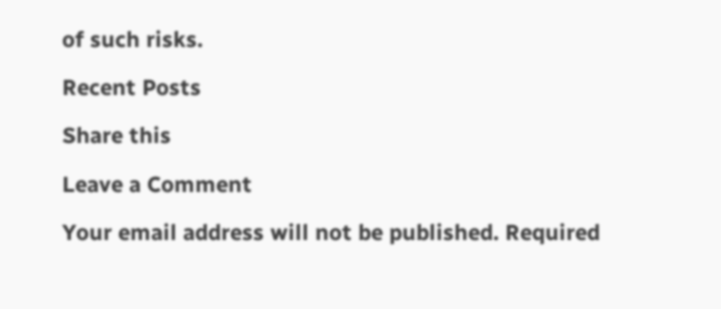of such risks.

Recent Posts

Share this

Leave a Comment

Your email address will not be published. Required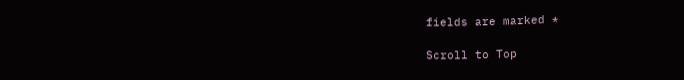fields are marked *

Scroll to Top